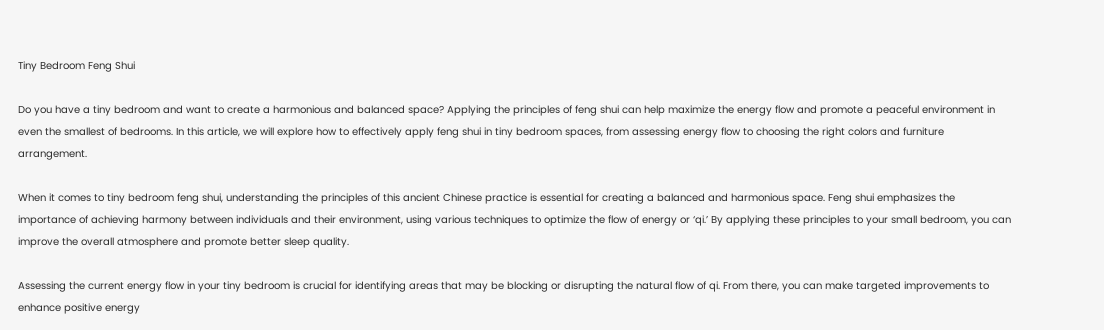Tiny Bedroom Feng Shui

Do you have a tiny bedroom and want to create a harmonious and balanced space? Applying the principles of feng shui can help maximize the energy flow and promote a peaceful environment in even the smallest of bedrooms. In this article, we will explore how to effectively apply feng shui in tiny bedroom spaces, from assessing energy flow to choosing the right colors and furniture arrangement.

When it comes to tiny bedroom feng shui, understanding the principles of this ancient Chinese practice is essential for creating a balanced and harmonious space. Feng shui emphasizes the importance of achieving harmony between individuals and their environment, using various techniques to optimize the flow of energy or ‘qi.’ By applying these principles to your small bedroom, you can improve the overall atmosphere and promote better sleep quality.

Assessing the current energy flow in your tiny bedroom is crucial for identifying areas that may be blocking or disrupting the natural flow of qi. From there, you can make targeted improvements to enhance positive energy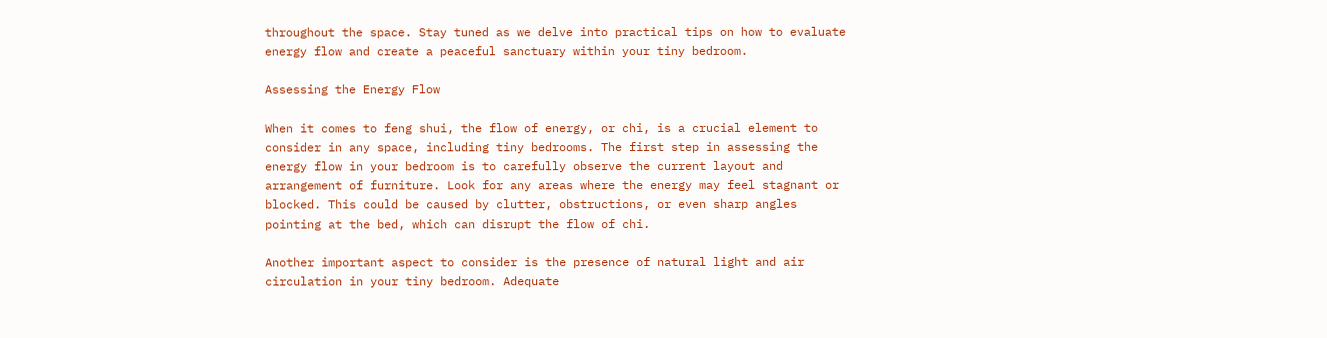throughout the space. Stay tuned as we delve into practical tips on how to evaluate energy flow and create a peaceful sanctuary within your tiny bedroom.

Assessing the Energy Flow

When it comes to feng shui, the flow of energy, or chi, is a crucial element to consider in any space, including tiny bedrooms. The first step in assessing the energy flow in your bedroom is to carefully observe the current layout and arrangement of furniture. Look for any areas where the energy may feel stagnant or blocked. This could be caused by clutter, obstructions, or even sharp angles pointing at the bed, which can disrupt the flow of chi.

Another important aspect to consider is the presence of natural light and air circulation in your tiny bedroom. Adequate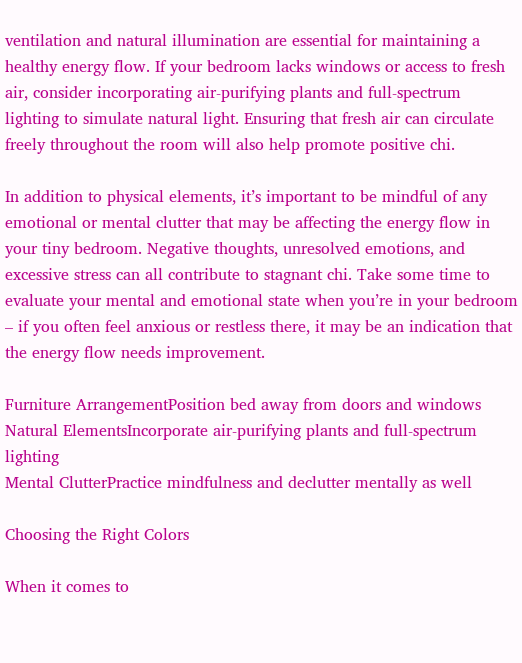ventilation and natural illumination are essential for maintaining a healthy energy flow. If your bedroom lacks windows or access to fresh air, consider incorporating air-purifying plants and full-spectrum lighting to simulate natural light. Ensuring that fresh air can circulate freely throughout the room will also help promote positive chi.

In addition to physical elements, it’s important to be mindful of any emotional or mental clutter that may be affecting the energy flow in your tiny bedroom. Negative thoughts, unresolved emotions, and excessive stress can all contribute to stagnant chi. Take some time to evaluate your mental and emotional state when you’re in your bedroom – if you often feel anxious or restless there, it may be an indication that the energy flow needs improvement.

Furniture ArrangementPosition bed away from doors and windows
Natural ElementsIncorporate air-purifying plants and full-spectrum lighting
Mental ClutterPractice mindfulness and declutter mentally as well

Choosing the Right Colors

When it comes to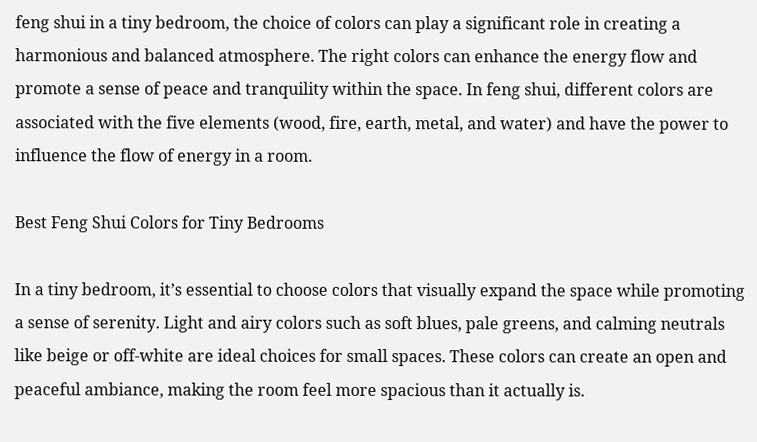feng shui in a tiny bedroom, the choice of colors can play a significant role in creating a harmonious and balanced atmosphere. The right colors can enhance the energy flow and promote a sense of peace and tranquility within the space. In feng shui, different colors are associated with the five elements (wood, fire, earth, metal, and water) and have the power to influence the flow of energy in a room.

Best Feng Shui Colors for Tiny Bedrooms

In a tiny bedroom, it’s essential to choose colors that visually expand the space while promoting a sense of serenity. Light and airy colors such as soft blues, pale greens, and calming neutrals like beige or off-white are ideal choices for small spaces. These colors can create an open and peaceful ambiance, making the room feel more spacious than it actually is.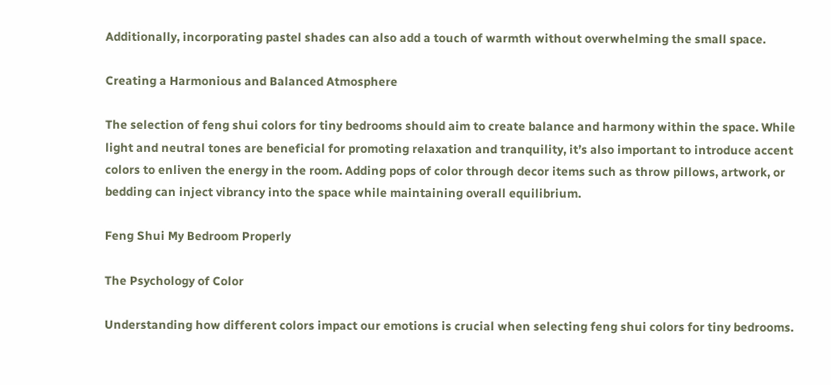Additionally, incorporating pastel shades can also add a touch of warmth without overwhelming the small space.

Creating a Harmonious and Balanced Atmosphere

The selection of feng shui colors for tiny bedrooms should aim to create balance and harmony within the space. While light and neutral tones are beneficial for promoting relaxation and tranquility, it’s also important to introduce accent colors to enliven the energy in the room. Adding pops of color through decor items such as throw pillows, artwork, or bedding can inject vibrancy into the space while maintaining overall equilibrium.

Feng Shui My Bedroom Properly

The Psychology of Color

Understanding how different colors impact our emotions is crucial when selecting feng shui colors for tiny bedrooms.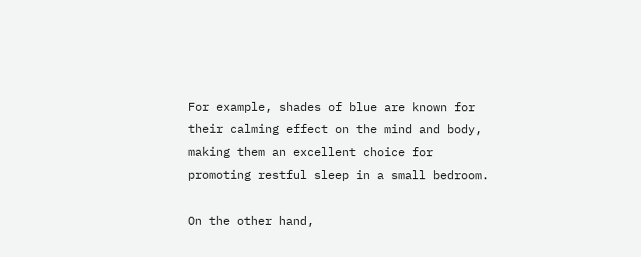For example, shades of blue are known for their calming effect on the mind and body, making them an excellent choice for promoting restful sleep in a small bedroom.

On the other hand,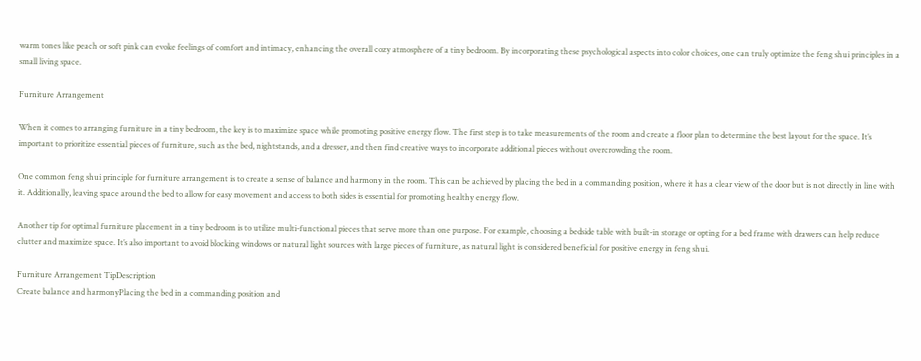warm tones like peach or soft pink can evoke feelings of comfort and intimacy, enhancing the overall cozy atmosphere of a tiny bedroom. By incorporating these psychological aspects into color choices, one can truly optimize the feng shui principles in a small living space.

Furniture Arrangement

When it comes to arranging furniture in a tiny bedroom, the key is to maximize space while promoting positive energy flow. The first step is to take measurements of the room and create a floor plan to determine the best layout for the space. It’s important to prioritize essential pieces of furniture, such as the bed, nightstands, and a dresser, and then find creative ways to incorporate additional pieces without overcrowding the room.

One common feng shui principle for furniture arrangement is to create a sense of balance and harmony in the room. This can be achieved by placing the bed in a commanding position, where it has a clear view of the door but is not directly in line with it. Additionally, leaving space around the bed to allow for easy movement and access to both sides is essential for promoting healthy energy flow.

Another tip for optimal furniture placement in a tiny bedroom is to utilize multi-functional pieces that serve more than one purpose. For example, choosing a bedside table with built-in storage or opting for a bed frame with drawers can help reduce clutter and maximize space. It’s also important to avoid blocking windows or natural light sources with large pieces of furniture, as natural light is considered beneficial for positive energy in feng shui.

Furniture Arrangement TipDescription
Create balance and harmonyPlacing the bed in a commanding position and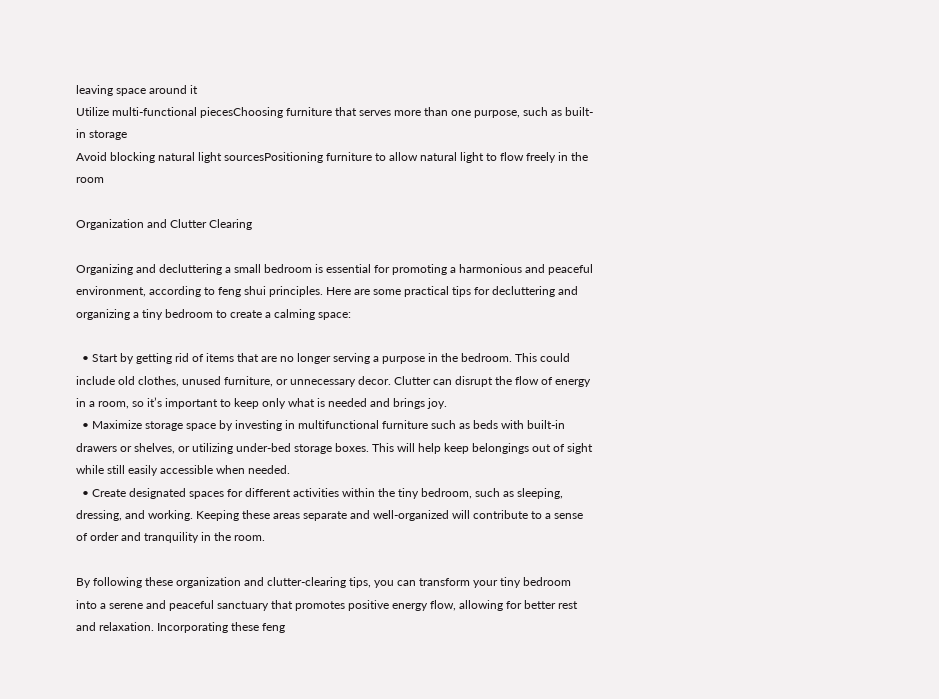leaving space around it
Utilize multi-functional piecesChoosing furniture that serves more than one purpose, such as built-in storage
Avoid blocking natural light sourcesPositioning furniture to allow natural light to flow freely in the room

Organization and Clutter Clearing

Organizing and decluttering a small bedroom is essential for promoting a harmonious and peaceful environment, according to feng shui principles. Here are some practical tips for decluttering and organizing a tiny bedroom to create a calming space:

  • Start by getting rid of items that are no longer serving a purpose in the bedroom. This could include old clothes, unused furniture, or unnecessary decor. Clutter can disrupt the flow of energy in a room, so it’s important to keep only what is needed and brings joy.
  • Maximize storage space by investing in multifunctional furniture such as beds with built-in drawers or shelves, or utilizing under-bed storage boxes. This will help keep belongings out of sight while still easily accessible when needed.
  • Create designated spaces for different activities within the tiny bedroom, such as sleeping, dressing, and working. Keeping these areas separate and well-organized will contribute to a sense of order and tranquility in the room.

By following these organization and clutter-clearing tips, you can transform your tiny bedroom into a serene and peaceful sanctuary that promotes positive energy flow, allowing for better rest and relaxation. Incorporating these feng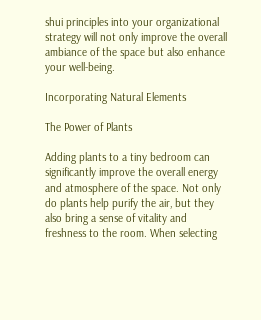shui principles into your organizational strategy will not only improve the overall ambiance of the space but also enhance your well-being.

Incorporating Natural Elements

The Power of Plants

Adding plants to a tiny bedroom can significantly improve the overall energy and atmosphere of the space. Not only do plants help purify the air, but they also bring a sense of vitality and freshness to the room. When selecting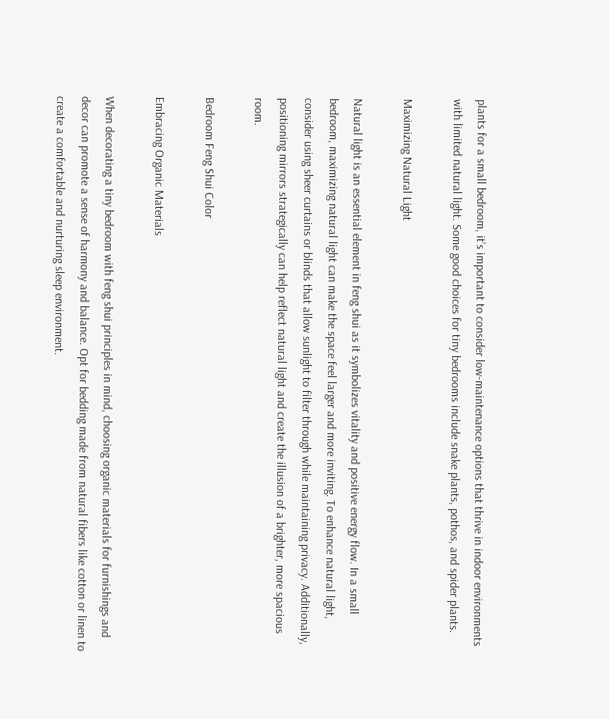plants for a small bedroom, it’s important to consider low-maintenance options that thrive in indoor environments with limited natural light. Some good choices for tiny bedrooms include snake plants, pothos, and spider plants.

Maximizing Natural Light

Natural light is an essential element in feng shui as it symbolizes vitality and positive energy flow. In a small bedroom, maximizing natural light can make the space feel larger and more inviting. To enhance natural light, consider using sheer curtains or blinds that allow sunlight to filter through while maintaining privacy. Additionally, positioning mirrors strategically can help reflect natural light and create the illusion of a brighter, more spacious room.

Bedroom Feng Shui Color

Embracing Organic Materials

When decorating a tiny bedroom with feng shui principles in mind, choosing organic materials for furnishings and decor can promote a sense of harmony and balance. Opt for bedding made from natural fibers like cotton or linen to create a comfortable and nurturing sleep environment.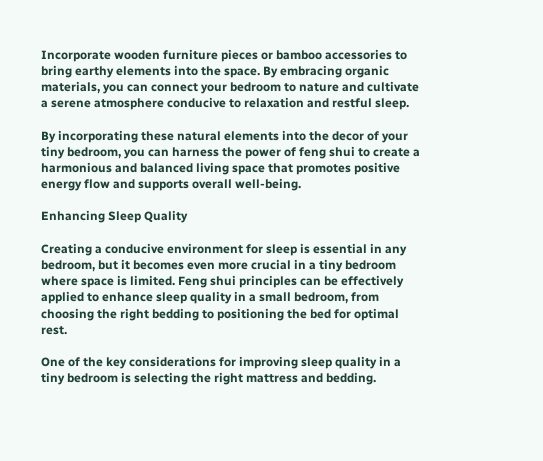Incorporate wooden furniture pieces or bamboo accessories to bring earthy elements into the space. By embracing organic materials, you can connect your bedroom to nature and cultivate a serene atmosphere conducive to relaxation and restful sleep.

By incorporating these natural elements into the decor of your tiny bedroom, you can harness the power of feng shui to create a harmonious and balanced living space that promotes positive energy flow and supports overall well-being.

Enhancing Sleep Quality

Creating a conducive environment for sleep is essential in any bedroom, but it becomes even more crucial in a tiny bedroom where space is limited. Feng shui principles can be effectively applied to enhance sleep quality in a small bedroom, from choosing the right bedding to positioning the bed for optimal rest.

One of the key considerations for improving sleep quality in a tiny bedroom is selecting the right mattress and bedding.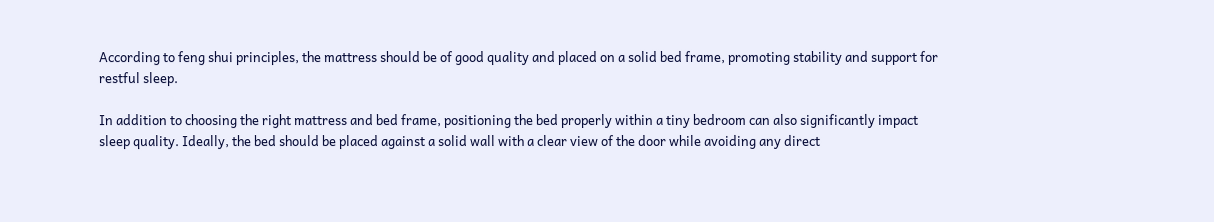According to feng shui principles, the mattress should be of good quality and placed on a solid bed frame, promoting stability and support for restful sleep.

In addition to choosing the right mattress and bed frame, positioning the bed properly within a tiny bedroom can also significantly impact sleep quality. Ideally, the bed should be placed against a solid wall with a clear view of the door while avoiding any direct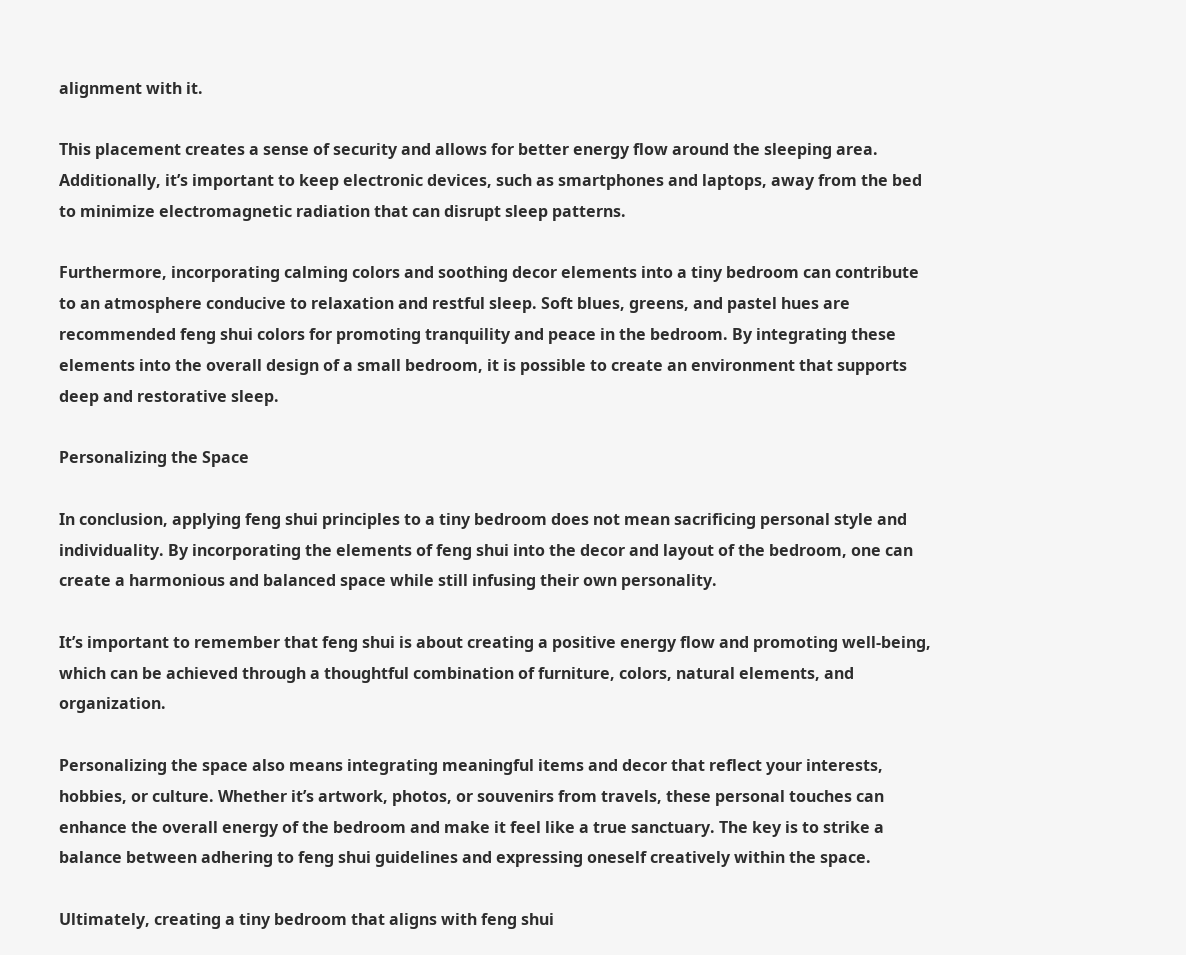alignment with it.

This placement creates a sense of security and allows for better energy flow around the sleeping area. Additionally, it’s important to keep electronic devices, such as smartphones and laptops, away from the bed to minimize electromagnetic radiation that can disrupt sleep patterns.

Furthermore, incorporating calming colors and soothing decor elements into a tiny bedroom can contribute to an atmosphere conducive to relaxation and restful sleep. Soft blues, greens, and pastel hues are recommended feng shui colors for promoting tranquility and peace in the bedroom. By integrating these elements into the overall design of a small bedroom, it is possible to create an environment that supports deep and restorative sleep.

Personalizing the Space

In conclusion, applying feng shui principles to a tiny bedroom does not mean sacrificing personal style and individuality. By incorporating the elements of feng shui into the decor and layout of the bedroom, one can create a harmonious and balanced space while still infusing their own personality.

It’s important to remember that feng shui is about creating a positive energy flow and promoting well-being, which can be achieved through a thoughtful combination of furniture, colors, natural elements, and organization.

Personalizing the space also means integrating meaningful items and decor that reflect your interests, hobbies, or culture. Whether it’s artwork, photos, or souvenirs from travels, these personal touches can enhance the overall energy of the bedroom and make it feel like a true sanctuary. The key is to strike a balance between adhering to feng shui guidelines and expressing oneself creatively within the space.

Ultimately, creating a tiny bedroom that aligns with feng shui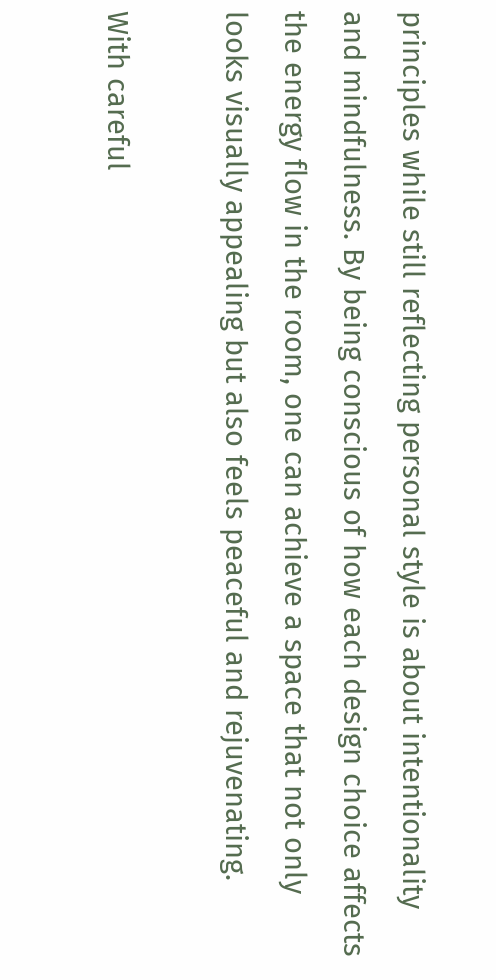principles while still reflecting personal style is about intentionality and mindfulness. By being conscious of how each design choice affects the energy flow in the room, one can achieve a space that not only looks visually appealing but also feels peaceful and rejuvenating.

With careful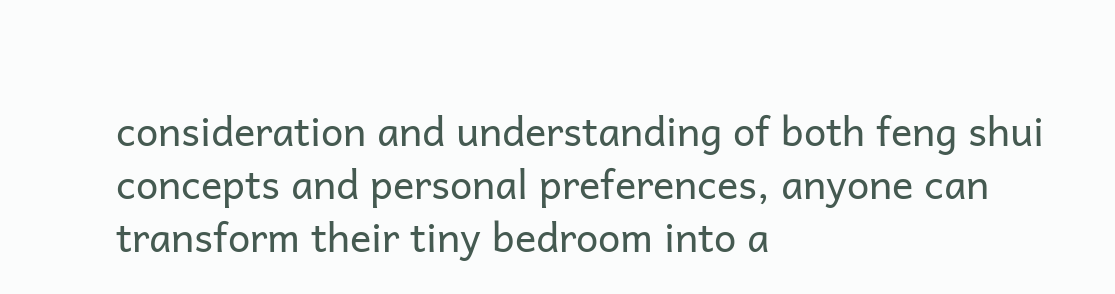consideration and understanding of both feng shui concepts and personal preferences, anyone can transform their tiny bedroom into a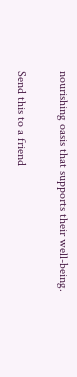nourishing oasis that supports their well-being.

Send this to a friend